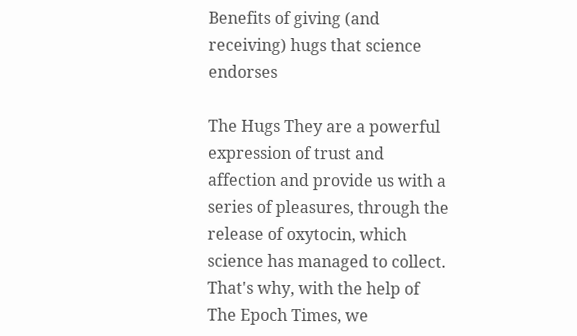Benefits of giving (and receiving) hugs that science endorses

The Hugs They are a powerful expression of trust and affection and provide us with a series of pleasures, through the release of oxytocin, which science has managed to collect. That's why, with the help of The Epoch Times, we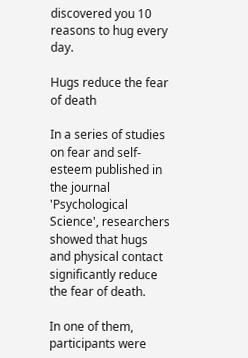discovered you 10 reasons to hug every day.

Hugs reduce the fear of death

In a series of studies on fear and self-esteem published in the journal 'Psychological Science', researchers showed that hugs and physical contact significantly reduce the fear of death.

In one of them, participants were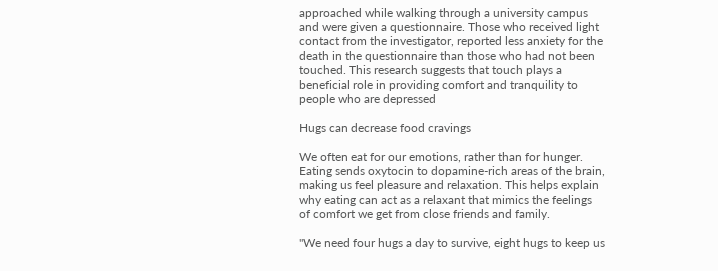approached while walking through a university campus and were given a questionnaire. Those who received light contact from the investigator, reported less anxiety for the death in the questionnaire than those who had not been touched. This research suggests that touch plays a beneficial role in providing comfort and tranquility to people who are depressed

Hugs can decrease food cravings

We often eat for our emotions, rather than for hunger. Eating sends oxytocin to dopamine-rich areas of the brain, making us feel pleasure and relaxation. This helps explain why eating can act as a relaxant that mimics the feelings of comfort we get from close friends and family.

"We need four hugs a day to survive, eight hugs to keep us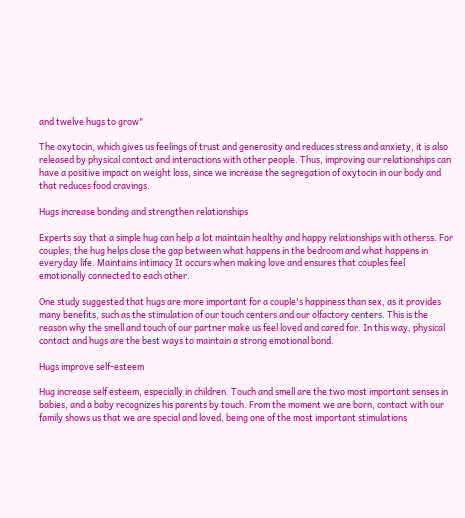and twelve hugs to grow"

The oxytocin, which gives us feelings of trust and generosity and reduces stress and anxiety, it is also released by physical contact and interactions with other people. Thus, improving our relationships can have a positive impact on weight loss, since we increase the segregation of oxytocin in our body and that reduces food cravings.

Hugs increase bonding and strengthen relationships

Experts say that a simple hug can help a lot maintain healthy and happy relationships with otherss. For couples, the hug helps close the gap between what happens in the bedroom and what happens in everyday life. Maintains intimacy It occurs when making love and ensures that couples feel emotionally connected to each other.

One study suggested that hugs are more important for a couple's happiness than sex, as it provides many benefits, such as the stimulation of our touch centers and our olfactory centers. This is the reason why the smell and touch of our partner make us feel loved and cared for. In this way, physical contact and hugs are the best ways to maintain a strong emotional bond.

Hugs improve self-esteem

Hug increase self esteem, especially in children. Touch and smell are the two most important senses in babies, and a baby recognizes his parents by touch. From the moment we are born, contact with our family shows us that we are special and loved, being one of the most important stimulations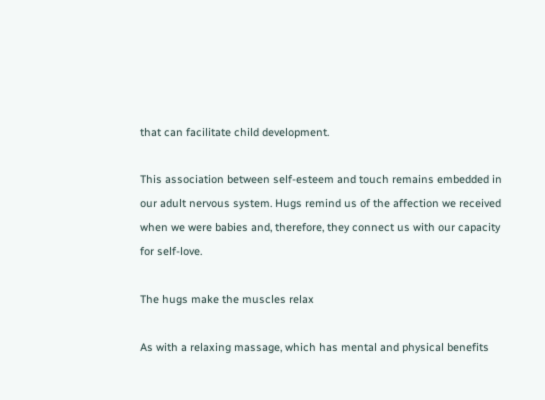that can facilitate child development.

This association between self-esteem and touch remains embedded in our adult nervous system. Hugs remind us of the affection we received when we were babies and, therefore, they connect us with our capacity for self-love.

The hugs make the muscles relax

As with a relaxing massage, which has mental and physical benefits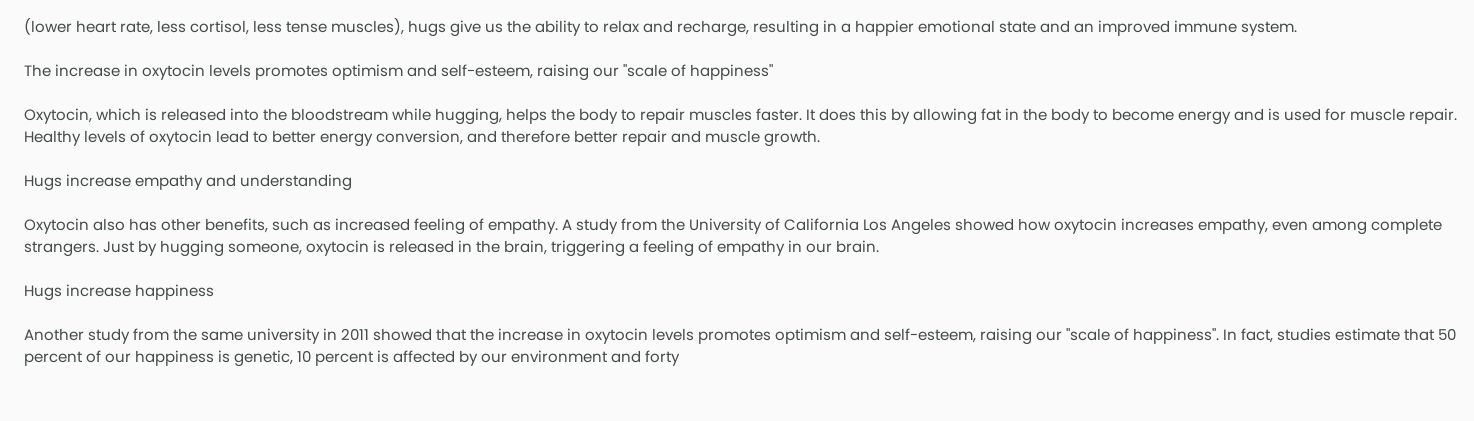(lower heart rate, less cortisol, less tense muscles), hugs give us the ability to relax and recharge, resulting in a happier emotional state and an improved immune system.

The increase in oxytocin levels promotes optimism and self-esteem, raising our "scale of happiness"

Oxytocin, which is released into the bloodstream while hugging, helps the body to repair muscles faster. It does this by allowing fat in the body to become energy and is used for muscle repair. Healthy levels of oxytocin lead to better energy conversion, and therefore better repair and muscle growth.

Hugs increase empathy and understanding

Oxytocin also has other benefits, such as increased feeling of empathy. A study from the University of California Los Angeles showed how oxytocin increases empathy, even among complete strangers. Just by hugging someone, oxytocin is released in the brain, triggering a feeling of empathy in our brain.

Hugs increase happiness

Another study from the same university in 2011 showed that the increase in oxytocin levels promotes optimism and self-esteem, raising our "scale of happiness". In fact, studies estimate that 50 percent of our happiness is genetic, 10 percent is affected by our environment and forty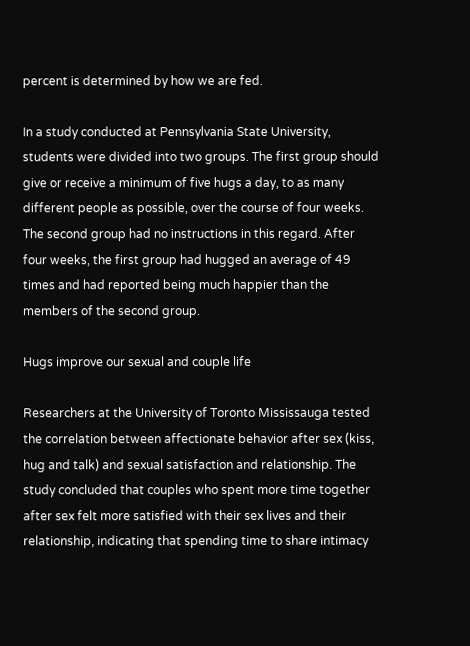percent is determined by how we are fed.

In a study conducted at Pennsylvania State University, students were divided into two groups. The first group should give or receive a minimum of five hugs a day, to as many different people as possible, over the course of four weeks. The second group had no instructions in this regard. After four weeks, the first group had hugged an average of 49 times and had reported being much happier than the members of the second group.

Hugs improve our sexual and couple life

Researchers at the University of Toronto Mississauga tested the correlation between affectionate behavior after sex (kiss, hug and talk) and sexual satisfaction and relationship. The study concluded that couples who spent more time together after sex felt more satisfied with their sex lives and their relationship, indicating that spending time to share intimacy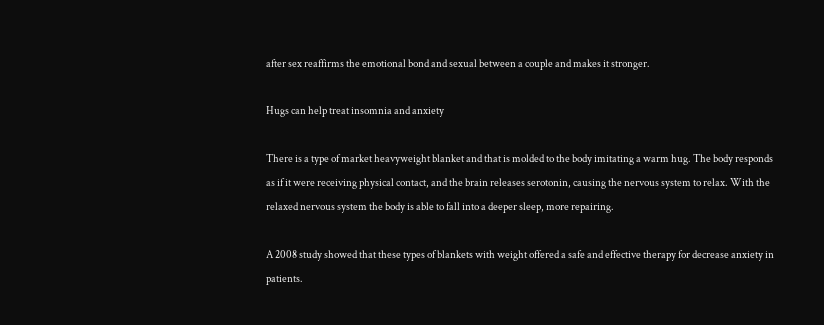after sex reaffirms the emotional bond and sexual between a couple and makes it stronger.

Hugs can help treat insomnia and anxiety

There is a type of market heavyweight blanket and that is molded to the body imitating a warm hug. The body responds as if it were receiving physical contact, and the brain releases serotonin, causing the nervous system to relax. With the relaxed nervous system the body is able to fall into a deeper sleep, more repairing.

A 2008 study showed that these types of blankets with weight offered a safe and effective therapy for decrease anxiety in patients.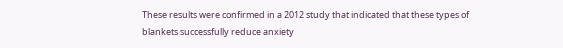These results were confirmed in a 2012 study that indicated that these types of blankets successfully reduce anxiety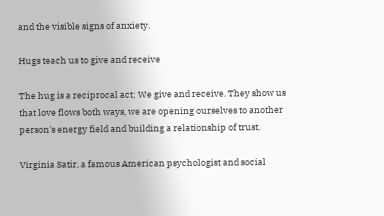and the visible signs of anxiety.

Hugs teach us to give and receive

The hug is a reciprocal act; We give and receive. They show us that love flows both ways, we are opening ourselves to another person's energy field and building a relationship of trust.

Virginia Satir, a famous American psychologist and social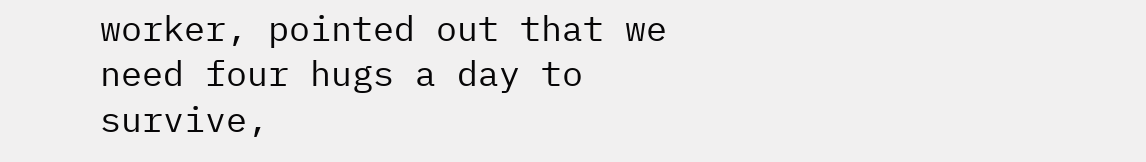worker, pointed out that we need four hugs a day to survive,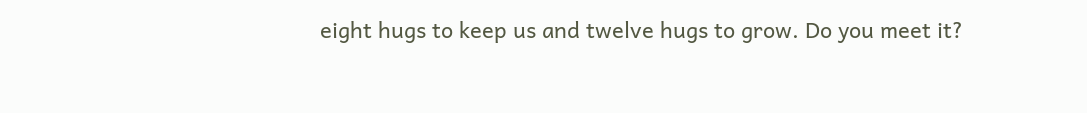eight hugs to keep us and twelve hugs to grow. Do you meet it?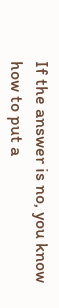If the answer is no, you know how to put a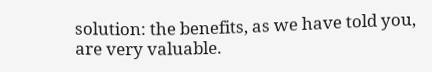solution: the benefits, as we have told you, are very valuable.